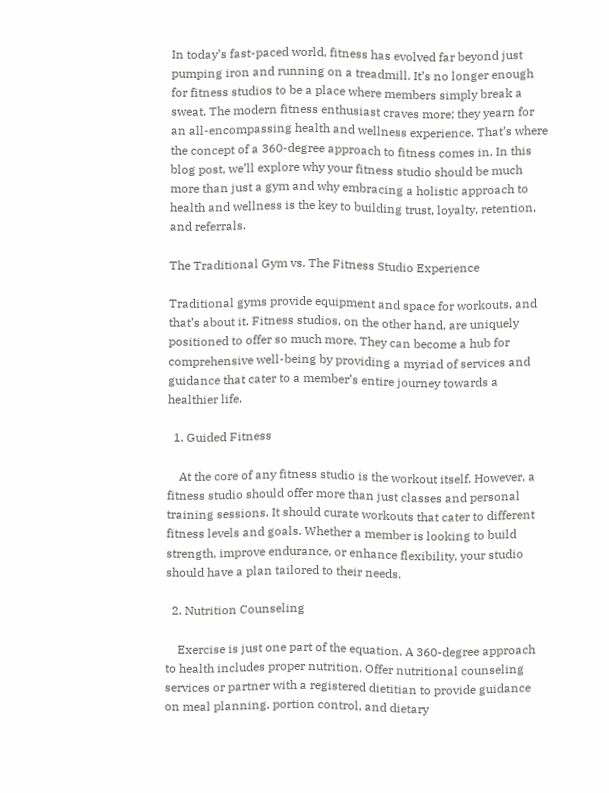In today’s fast-paced world, fitness has evolved far beyond just pumping iron and running on a treadmill. It’s no longer enough for fitness studios to be a place where members simply break a sweat. The modern fitness enthusiast craves more; they yearn for an all-encompassing health and wellness experience. That’s where the concept of a 360-degree approach to fitness comes in. In this blog post, we’ll explore why your fitness studio should be much more than just a gym and why embracing a holistic approach to health and wellness is the key to building trust, loyalty, retention, and referrals.

The Traditional Gym vs. The Fitness Studio Experience

Traditional gyms provide equipment and space for workouts, and that’s about it. Fitness studios, on the other hand, are uniquely positioned to offer so much more. They can become a hub for comprehensive well-being by providing a myriad of services and guidance that cater to a member’s entire journey towards a healthier life.

  1. Guided Fitness

    At the core of any fitness studio is the workout itself. However, a fitness studio should offer more than just classes and personal training sessions. It should curate workouts that cater to different fitness levels and goals. Whether a member is looking to build strength, improve endurance, or enhance flexibility, your studio should have a plan tailored to their needs.

  2. Nutrition Counseling

    Exercise is just one part of the equation. A 360-degree approach to health includes proper nutrition. Offer nutritional counseling services or partner with a registered dietitian to provide guidance on meal planning, portion control, and dietary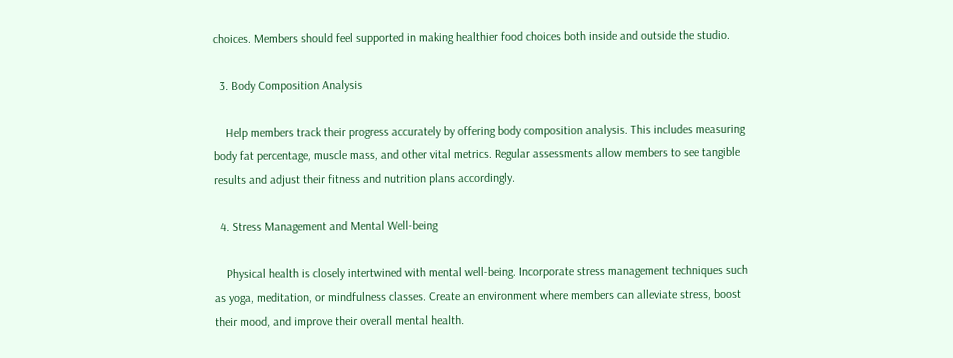choices. Members should feel supported in making healthier food choices both inside and outside the studio.

  3. Body Composition Analysis

    Help members track their progress accurately by offering body composition analysis. This includes measuring body fat percentage, muscle mass, and other vital metrics. Regular assessments allow members to see tangible results and adjust their fitness and nutrition plans accordingly.

  4. Stress Management and Mental Well-being

    Physical health is closely intertwined with mental well-being. Incorporate stress management techniques such as yoga, meditation, or mindfulness classes. Create an environment where members can alleviate stress, boost their mood, and improve their overall mental health.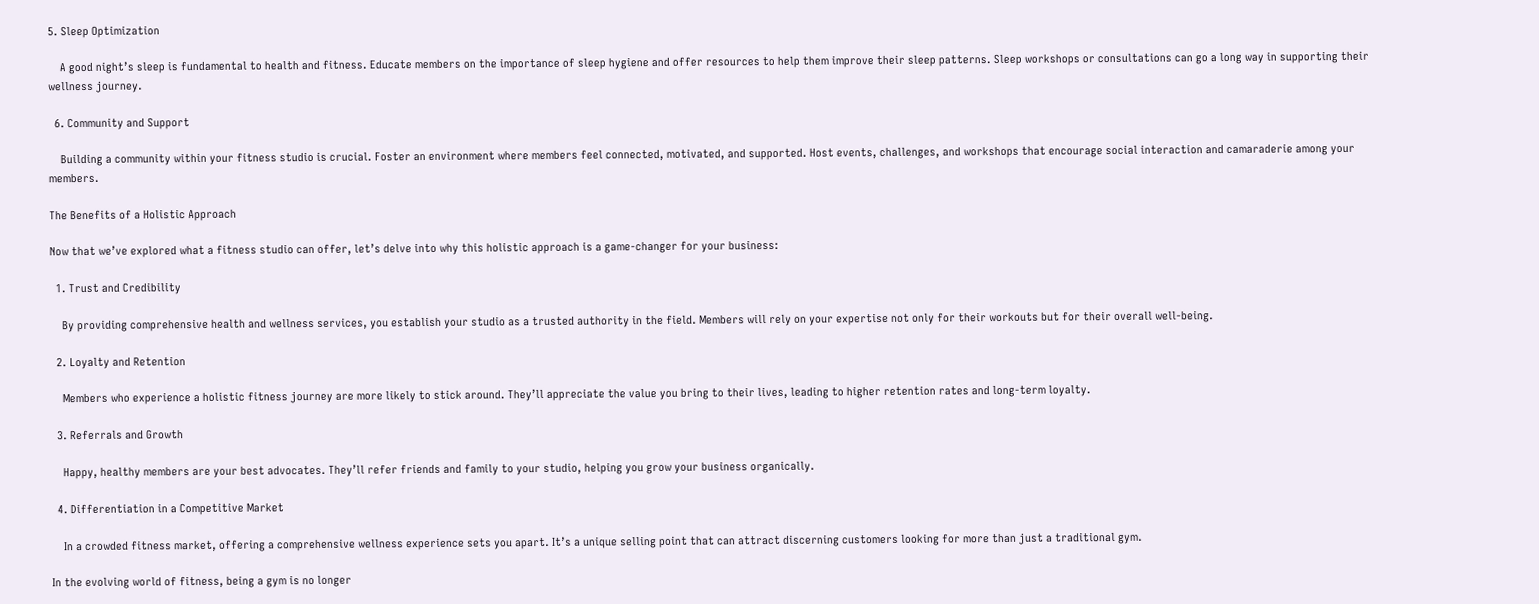5. Sleep Optimization

    A good night’s sleep is fundamental to health and fitness. Educate members on the importance of sleep hygiene and offer resources to help them improve their sleep patterns. Sleep workshops or consultations can go a long way in supporting their wellness journey.

  6. Community and Support

    Building a community within your fitness studio is crucial. Foster an environment where members feel connected, motivated, and supported. Host events, challenges, and workshops that encourage social interaction and camaraderie among your members.

The Benefits of a Holistic Approach

Now that we’ve explored what a fitness studio can offer, let’s delve into why this holistic approach is a game-changer for your business:

  1. Trust and Credibility

    By providing comprehensive health and wellness services, you establish your studio as a trusted authority in the field. Members will rely on your expertise not only for their workouts but for their overall well-being.

  2. Loyalty and Retention

    Members who experience a holistic fitness journey are more likely to stick around. They’ll appreciate the value you bring to their lives, leading to higher retention rates and long-term loyalty.

  3. Referrals and Growth

    Happy, healthy members are your best advocates. They’ll refer friends and family to your studio, helping you grow your business organically.

  4. Differentiation in a Competitive Market

    In a crowded fitness market, offering a comprehensive wellness experience sets you apart. It’s a unique selling point that can attract discerning customers looking for more than just a traditional gym.

In the evolving world of fitness, being a gym is no longer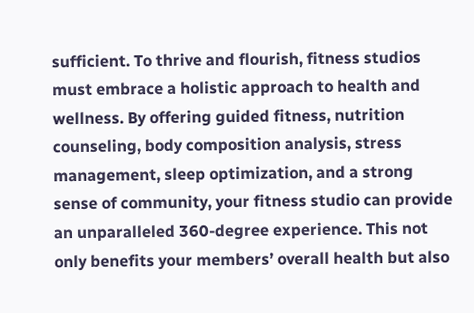sufficient. To thrive and flourish, fitness studios must embrace a holistic approach to health and wellness. By offering guided fitness, nutrition counseling, body composition analysis, stress management, sleep optimization, and a strong sense of community, your fitness studio can provide an unparalleled 360-degree experience. This not only benefits your members’ overall health but also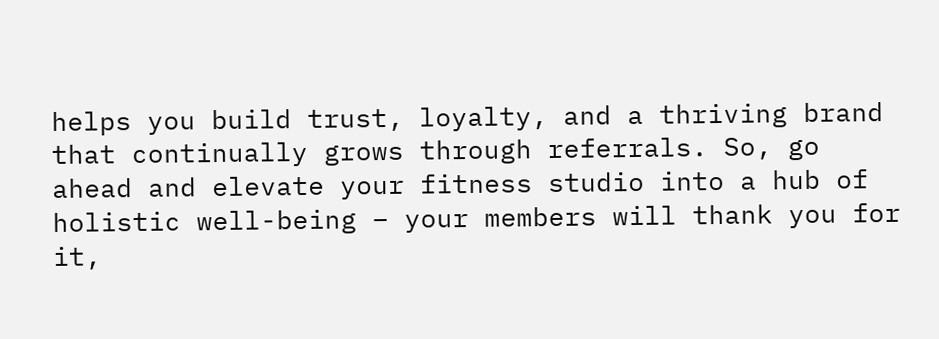helps you build trust, loyalty, and a thriving brand that continually grows through referrals. So, go ahead and elevate your fitness studio into a hub of holistic well-being – your members will thank you for it,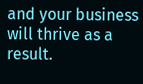and your business will thrive as a result.